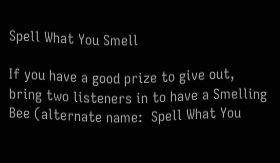Spell What You Smell

If you have a good prize to give out, bring two listeners in to have a Smelling Bee (alternate name:  Spell What You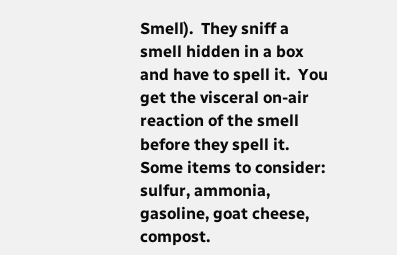Smell).  They sniff a smell hidden in a box and have to spell it.  You get the visceral on-air reaction of the smell before they spell it.  Some items to consider:  sulfur, ammonia, gasoline, goat cheese, compost.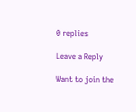0 replies

Leave a Reply

Want to join the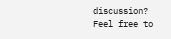discussion?
Feel free to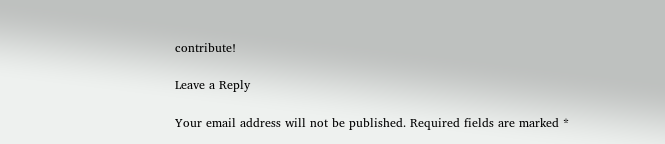contribute!

Leave a Reply

Your email address will not be published. Required fields are marked *